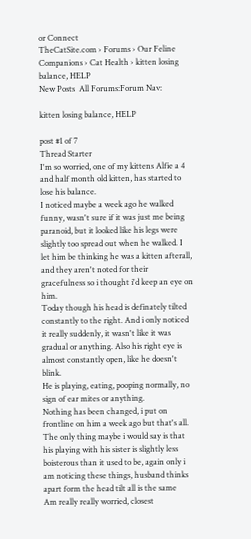or Connect
TheCatSite.com › Forums › Our Feline Companions › Cat Health › kitten losing balance, HELP
New Posts  All Forums:Forum Nav:

kitten losing balance, HELP

post #1 of 7
Thread Starter
I'm so worried, one of my kittens Alfie a 4 and half month old kitten, has started to lose his balance.
I noticed maybe a week ago he walked funny, wasn't sure if it was just me being paranoid, but it looked like his legs were slightly too spread out when he walked. I let him be thinking he was a kitten afterall, and they aren't noted for their gracefulness so i thought i'd keep an eye on him.
Today though his head is definately tilted constantly to the right. And i only noticed it really suddenly, it wasn't like it was gradual or anything. Also his right eye is almost constantly open, like he doesn't blink.
He is playing, eating, pooping normally, no sign of ear mites or anything.
Nothing has been changed, i put on frontline on him a week ago but that's all.
The only thing maybe i would say is that his playing with his sister is slightly less boisterous than it used to be, again only i am noticing these things, husband thinks apart form the head tilt all is the same
Am really really worried, closest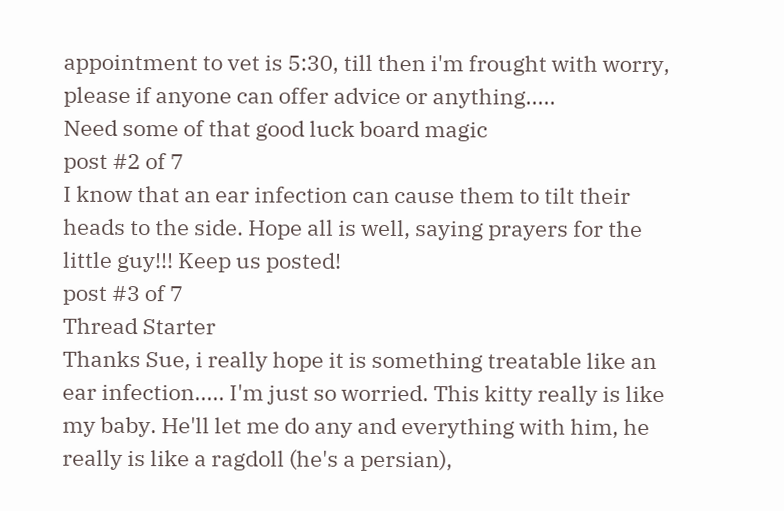appointment to vet is 5:30, till then i'm frought with worry, please if anyone can offer advice or anything.....
Need some of that good luck board magic
post #2 of 7
I know that an ear infection can cause them to tilt their heads to the side. Hope all is well, saying prayers for the little guy!!! Keep us posted!
post #3 of 7
Thread Starter
Thanks Sue, i really hope it is something treatable like an ear infection..... I'm just so worried. This kitty really is like my baby. He'll let me do any and everything with him, he really is like a ragdoll (he's a persian),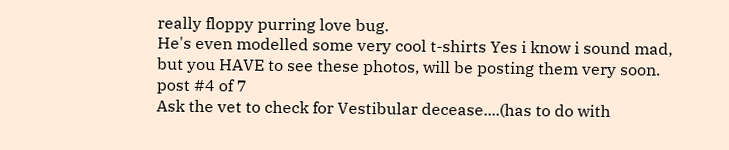really floppy purring love bug.
He's even modelled some very cool t-shirts Yes i know i sound mad, but you HAVE to see these photos, will be posting them very soon.
post #4 of 7
Ask the vet to check for Vestibular decease....(has to do with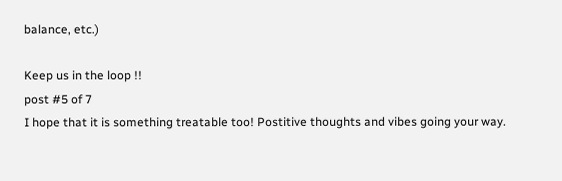balance, etc.)

Keep us in the loop !!
post #5 of 7
I hope that it is something treatable too! Postitive thoughts and vibes going your way.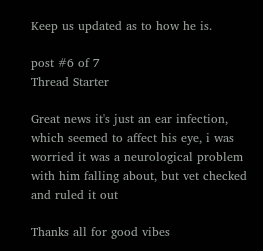Keep us updated as to how he is.

post #6 of 7
Thread Starter

Great news it's just an ear infection, which seemed to affect his eye, i was worried it was a neurological problem with him falling about, but vet checked and ruled it out

Thanks all for good vibes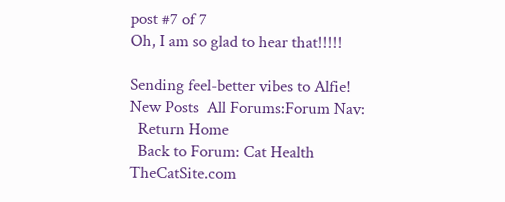post #7 of 7
Oh, I am so glad to hear that!!!!!

Sending feel-better vibes to Alfie!
New Posts  All Forums:Forum Nav:
  Return Home
  Back to Forum: Cat Health
TheCatSite.com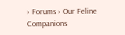› Forums › Our Feline Companions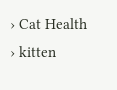› Cat Health › kitten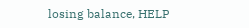losing balance, HELP